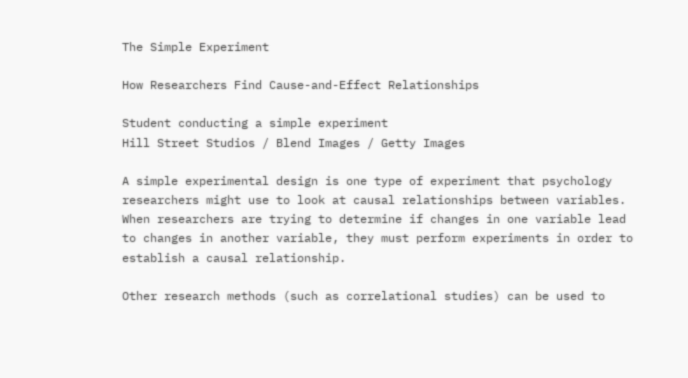The Simple Experiment

How Researchers Find Cause-and-Effect Relationships

Student conducting a simple experiment
Hill Street Studios / Blend Images / Getty Images

A simple experimental design is one type of experiment that psychology researchers might use to look at causal relationships between variables. When researchers are trying to determine if changes in one variable lead to changes in another variable, they must perform experiments in order to establish a causal relationship.

Other research methods (such as correlational studies) can be used to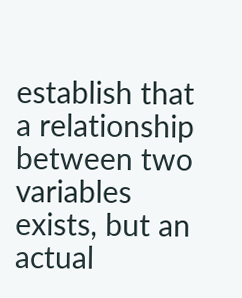establish that a relationship between two variables exists, but an actual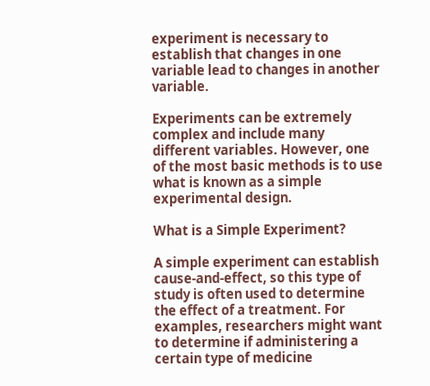experiment is necessary to establish that changes in one variable lead to changes in another variable.

Experiments can be extremely complex and include many different variables. However, one of the most basic methods is to use what is known as a simple experimental design.

What is a Simple Experiment?

A simple experiment can establish cause-and-effect, so this type of study is often used to determine the effect of a treatment. For examples, researchers might want to determine if administering a certain type of medicine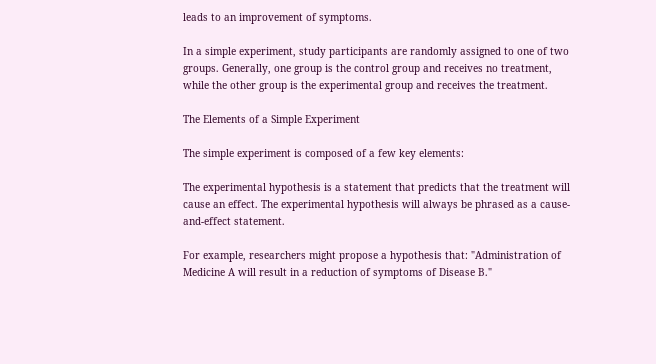leads to an improvement of symptoms.

In a simple experiment, study participants are randomly assigned to one of two groups. Generally, one group is the control group and receives no treatment, while the other group is the experimental group and receives the treatment.

The Elements of a Simple Experiment

The simple experiment is composed of a few key elements:

The experimental hypothesis is a statement that predicts that the treatment will cause an effect. The experimental hypothesis will always be phrased as a cause-and-effect statement.

For example, researchers might propose a hypothesis that: "Administration of Medicine A will result in a reduction of symptoms of Disease B."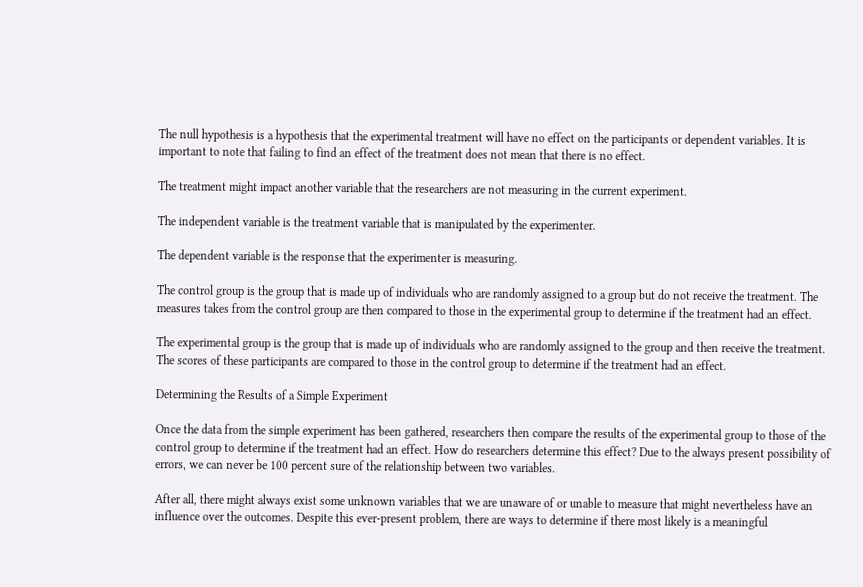The null hypothesis is a hypothesis that the experimental treatment will have no effect on the participants or dependent variables. It is important to note that failing to find an effect of the treatment does not mean that there is no effect.

The treatment might impact another variable that the researchers are not measuring in the current experiment.

The independent variable is the treatment variable that is manipulated by the experimenter.

The dependent variable is the response that the experimenter is measuring.

The control group is the group that is made up of individuals who are randomly assigned to a group but do not receive the treatment. The measures takes from the control group are then compared to those in the experimental group to determine if the treatment had an effect.

The experimental group is the group that is made up of individuals who are randomly assigned to the group and then receive the treatment. The scores of these participants are compared to those in the control group to determine if the treatment had an effect.

Determining the Results of a Simple Experiment

Once the data from the simple experiment has been gathered, researchers then compare the results of the experimental group to those of the control group to determine if the treatment had an effect. How do researchers determine this effect? Due to the always present possibility of errors, we can never be 100 percent sure of the relationship between two variables.

After all, there might always exist some unknown variables that we are unaware of or unable to measure that might nevertheless have an influence over the outcomes. Despite this ever-present problem, there are ways to determine if there most likely is a meaningful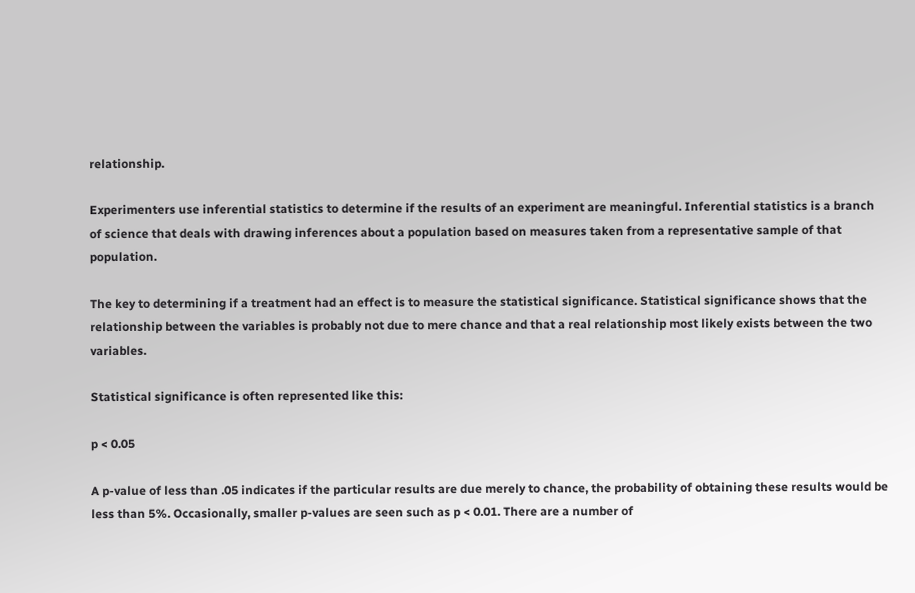relationship.

Experimenters use inferential statistics to determine if the results of an experiment are meaningful. Inferential statistics is a branch of science that deals with drawing inferences about a population based on measures taken from a representative sample of that population.

The key to determining if a treatment had an effect is to measure the statistical significance. Statistical significance shows that the relationship between the variables is probably not due to mere chance and that a real relationship most likely exists between the two variables.

Statistical significance is often represented like this:

p < 0.05

A p-value of less than .05 indicates if the particular results are due merely to chance, the probability of obtaining these results would be less than 5%. Occasionally, smaller p-values are seen such as p < 0.01. There are a number of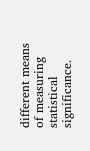different means of measuring statistical significance.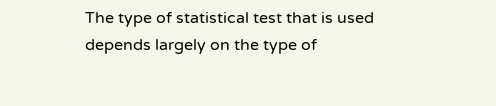The type of statistical test that is used depends largely on the type of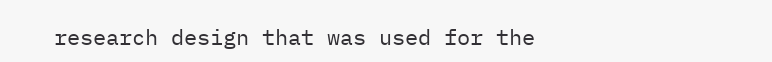research design that was used for the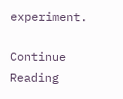experiment.

Continue Reading